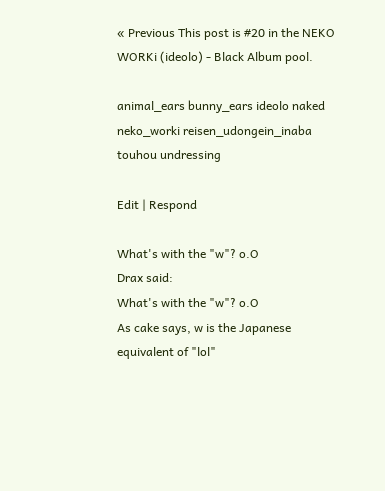« Previous This post is #20 in the NEKO WORKi (ideolo) - Black Album pool.

animal_ears bunny_ears ideolo naked neko_worki reisen_udongein_inaba touhou undressing

Edit | Respond

What's with the "w"? o.O
Drax said:
What's with the "w"? o.O
As cake says, w is the Japanese equivalent of "lol"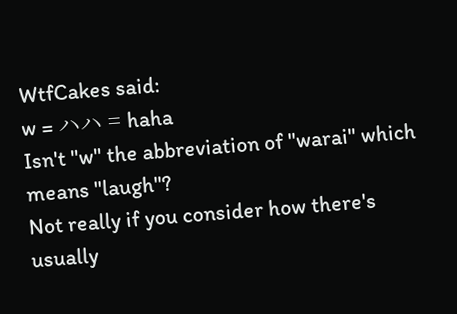WtfCakes said:
w = ハハ = haha
Isn't "w" the abbreviation of "warai" which means "laugh"?
Not really if you consider how there's usually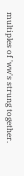multiples of 'ww's strung together.